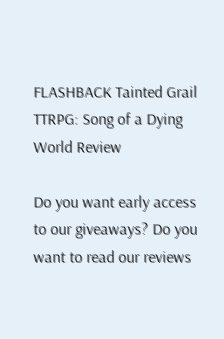FLASHBACK Tainted Grail TTRPG: Song of a Dying World Review

Do you want early access to our giveaways? Do you want to read our reviews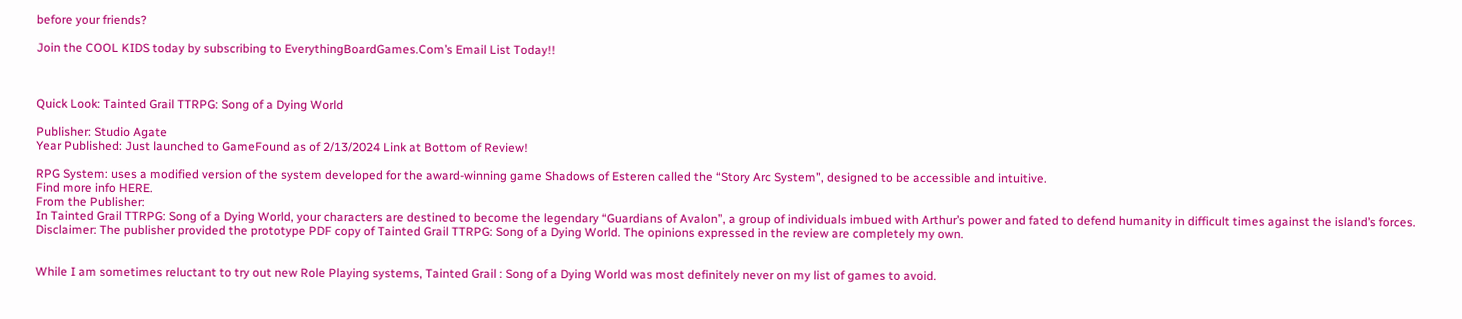before your friends?

Join the COOL KIDS today by subscribing to EverythingBoardGames.Com’s Email List Today!!



Quick Look: Tainted Grail TTRPG: Song of a Dying World

Publisher: Studio Agate
Year Published: Just launched to GameFound as of 2/13/2024 Link at Bottom of Review!

RPG System: uses a modified version of the system developed for the award-winning game Shadows of Esteren called the “Story Arc System”, designed to be accessible and intuitive.
Find more info HERE.
From the Publisher:
In Tainted Grail TTRPG: Song of a Dying World, your characters are destined to become the legendary “Guardians of Avalon”, a group of individuals imbued with Arthur’s power and fated to defend humanity in difficult times against the island’s forces.
Disclaimer: The publisher provided the prototype PDF copy of Tainted Grail TTRPG: Song of a Dying World. The opinions expressed in the review are completely my own.


While I am sometimes reluctant to try out new Role Playing systems, Tainted Grail : Song of a Dying World was most definitely never on my list of games to avoid.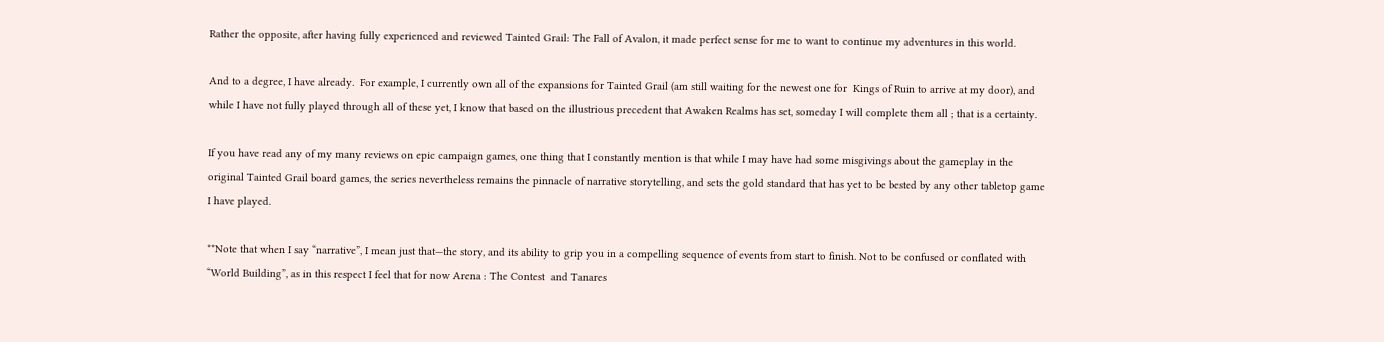Rather the opposite, after having fully experienced and reviewed Tainted Grail: The Fall of Avalon, it made perfect sense for me to want to continue my adventures in this world.

And to a degree, I have already.  For example, I currently own all of the expansions for Tainted Grail (am still waiting for the newest one for  Kings of Ruin to arrive at my door), and while I have not fully played through all of these yet, I know that based on the illustrious precedent that Awaken Realms has set, someday I will complete them all ; that is a certainty.

If you have read any of my many reviews on epic campaign games, one thing that I constantly mention is that while I may have had some misgivings about the gameplay in the original Tainted Grail board games, the series nevertheless remains the pinnacle of narrative storytelling, and sets the gold standard that has yet to be bested by any other tabletop game I have played.

**Note that when I say “narrative”, I mean just that—the story, and its ability to grip you in a compelling sequence of events from start to finish. Not to be confused or conflated with “World Building”, as in this respect I feel that for now Arena : The Contest  and Tanares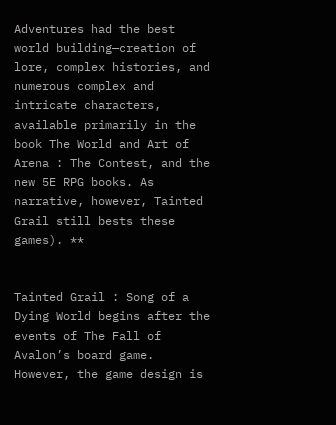Adventures had the best world building—creation of lore, complex histories, and numerous complex and intricate characters, available primarily in the book The World and Art of Arena : The Contest, and the new 5E RPG books. As narrative, however, Tainted Grail still bests these games). **


Tainted Grail : Song of a Dying World begins after the events of The Fall of Avalon’s board game. However, the game design is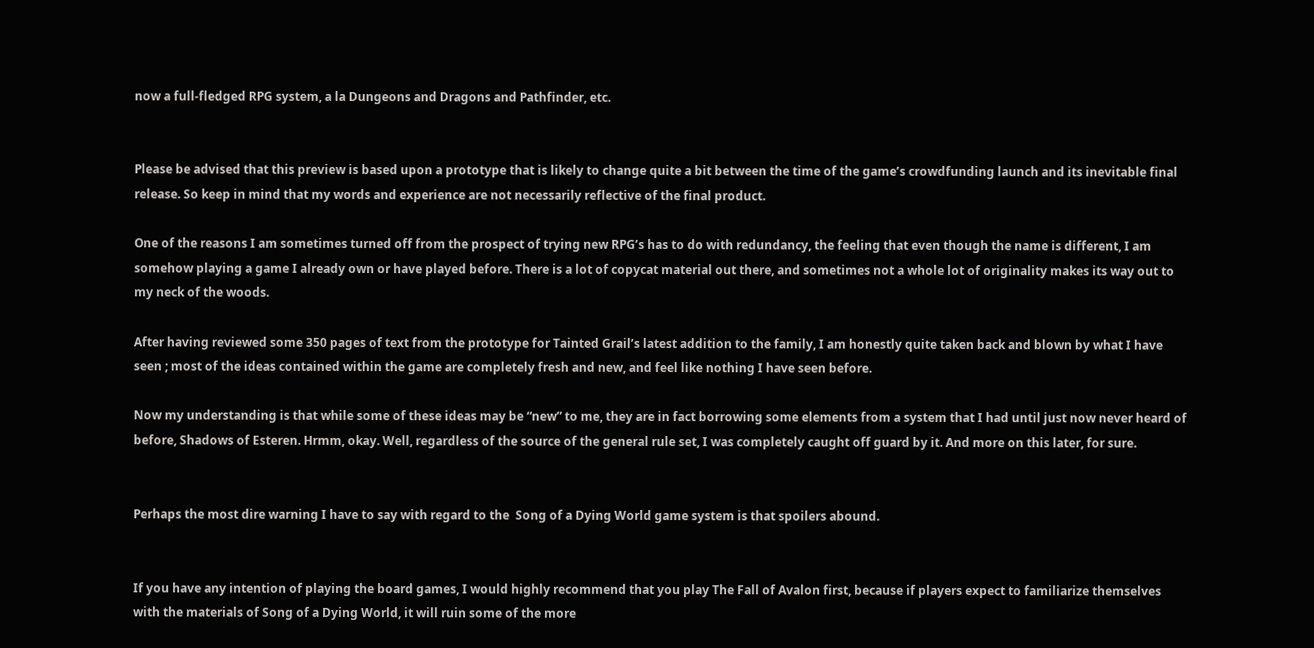now a full-fledged RPG system, a la Dungeons and Dragons and Pathfinder, etc.


Please be advised that this preview is based upon a prototype that is likely to change quite a bit between the time of the game’s crowdfunding launch and its inevitable final release. So keep in mind that my words and experience are not necessarily reflective of the final product.

One of the reasons I am sometimes turned off from the prospect of trying new RPG’s has to do with redundancy, the feeling that even though the name is different, I am somehow playing a game I already own or have played before. There is a lot of copycat material out there, and sometimes not a whole lot of originality makes its way out to my neck of the woods.

After having reviewed some 350 pages of text from the prototype for Tainted Grail’s latest addition to the family, I am honestly quite taken back and blown by what I have seen ; most of the ideas contained within the game are completely fresh and new, and feel like nothing I have seen before.

Now my understanding is that while some of these ideas may be “new” to me, they are in fact borrowing some elements from a system that I had until just now never heard of before, Shadows of Esteren. Hrmm, okay. Well, regardless of the source of the general rule set, I was completely caught off guard by it. And more on this later, for sure.


Perhaps the most dire warning I have to say with regard to the  Song of a Dying World game system is that spoilers abound.


If you have any intention of playing the board games, I would highly recommend that you play The Fall of Avalon first, because if players expect to familiarize themselves with the materials of Song of a Dying World, it will ruin some of the more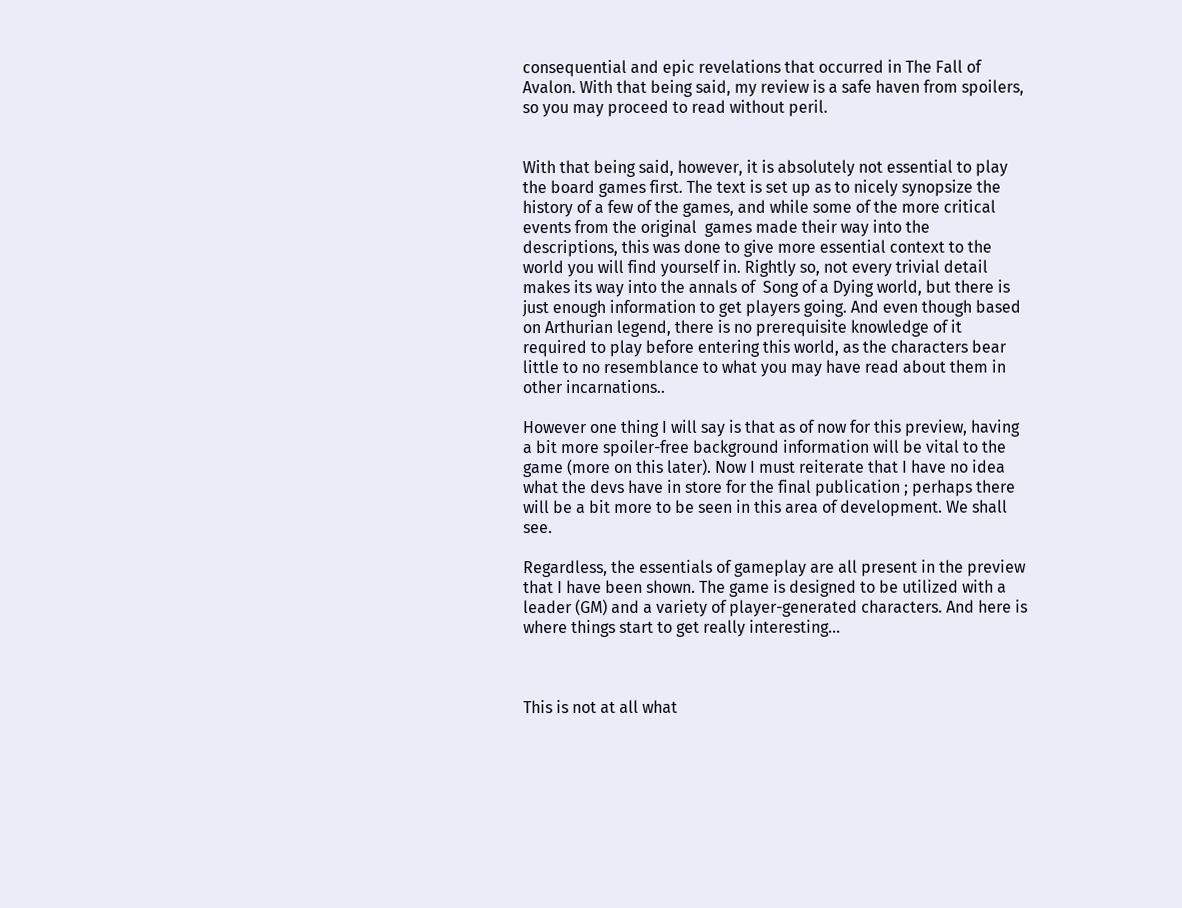consequential and epic revelations that occurred in The Fall of Avalon. With that being said, my review is a safe haven from spoilers, so you may proceed to read without peril.


With that being said, however, it is absolutely not essential to play the board games first. The text is set up as to nicely synopsize the history of a few of the games, and while some of the more critical events from the original  games made their way into the descriptions, this was done to give more essential context to the world you will find yourself in. Rightly so, not every trivial detail makes its way into the annals of  Song of a Dying world, but there is just enough information to get players going. And even though based on Arthurian legend, there is no prerequisite knowledge of it required to play before entering this world, as the characters bear little to no resemblance to what you may have read about them in other incarnations..

However one thing I will say is that as of now for this preview, having a bit more spoiler-free background information will be vital to the game (more on this later). Now I must reiterate that I have no idea what the devs have in store for the final publication ; perhaps there will be a bit more to be seen in this area of development. We shall see.

Regardless, the essentials of gameplay are all present in the preview that I have been shown. The game is designed to be utilized with a leader (GM) and a variety of player-generated characters. And here is where things start to get really interesting…



This is not at all what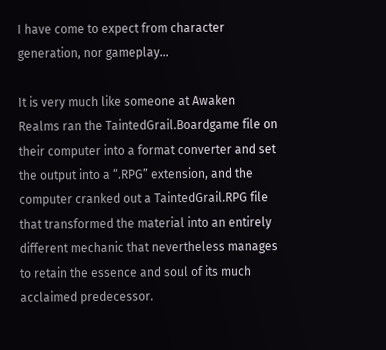I have come to expect from character generation, nor gameplay…

It is very much like someone at Awaken Realms ran the TaintedGrail.Boardgame file on their computer into a format converter and set the output into a “.RPG” extension, and the computer cranked out a TaintedGrail.RPG file that transformed the material into an entirely different mechanic that nevertheless manages to retain the essence and soul of its much acclaimed predecessor.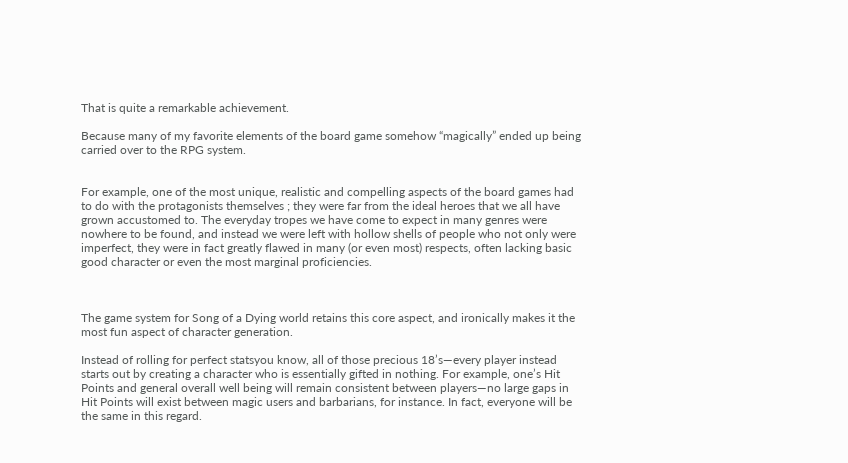That is quite a remarkable achievement.

Because many of my favorite elements of the board game somehow “magically” ended up being carried over to the RPG system.


For example, one of the most unique, realistic and compelling aspects of the board games had to do with the protagonists themselves ; they were far from the ideal heroes that we all have grown accustomed to. The everyday tropes we have come to expect in many genres were nowhere to be found, and instead we were left with hollow shells of people who not only were imperfect, they were in fact greatly flawed in many (or even most) respects, often lacking basic good character or even the most marginal proficiencies.



The game system for Song of a Dying world retains this core aspect, and ironically makes it the most fun aspect of character generation.

Instead of rolling for perfect statsyou know, all of those precious 18’s—every player instead starts out by creating a character who is essentially gifted in nothing. For example, one’s Hit Points and general overall well being will remain consistent between players—no large gaps in Hit Points will exist between magic users and barbarians, for instance. In fact, everyone will be the same in this regard.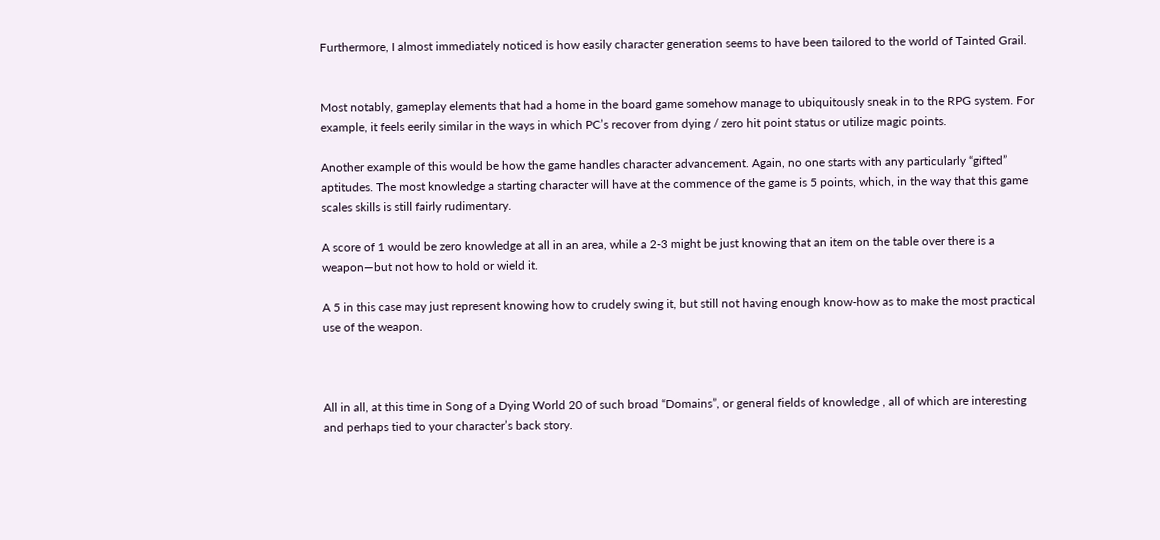Furthermore, I almost immediately noticed is how easily character generation seems to have been tailored to the world of Tainted Grail.


Most notably, gameplay elements that had a home in the board game somehow manage to ubiquitously sneak in to the RPG system. For example, it feels eerily similar in the ways in which PC’s recover from dying / zero hit point status or utilize magic points.

Another example of this would be how the game handles character advancement. Again, no one starts with any particularly “gifted” aptitudes. The most knowledge a starting character will have at the commence of the game is 5 points, which, in the way that this game scales skills is still fairly rudimentary.

A score of 1 would be zero knowledge at all in an area, while a 2-3 might be just knowing that an item on the table over there is a weapon—but not how to hold or wield it.

A 5 in this case may just represent knowing how to crudely swing it, but still not having enough know-how as to make the most practical use of the weapon.



All in all, at this time in Song of a Dying World 20 of such broad “Domains”, or general fields of knowledge , all of which are interesting and perhaps tied to your character’s back story.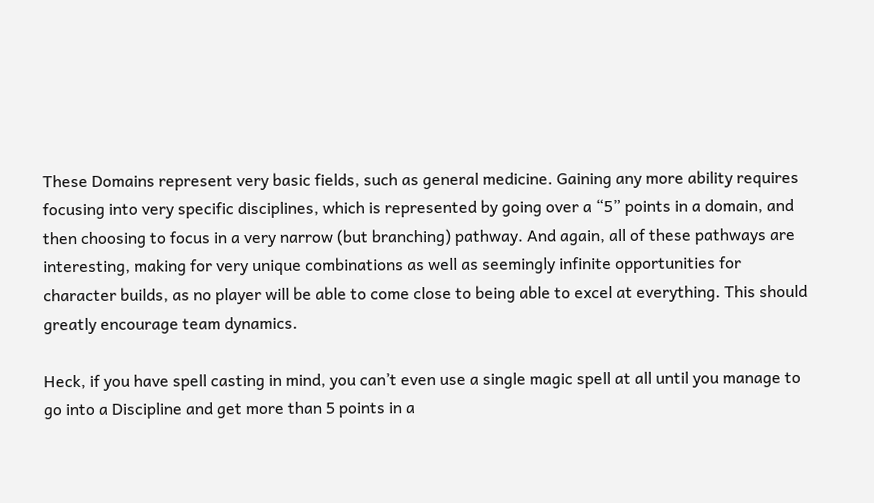These Domains represent very basic fields, such as general medicine. Gaining any more ability requires focusing into very specific disciplines, which is represented by going over a “5” points in a domain, and then choosing to focus in a very narrow (but branching) pathway. And again, all of these pathways are interesting, making for very unique combinations as well as seemingly infinite opportunities for character builds, as no player will be able to come close to being able to excel at everything. This should greatly encourage team dynamics.

Heck, if you have spell casting in mind, you can’t even use a single magic spell at all until you manage to go into a Discipline and get more than 5 points in a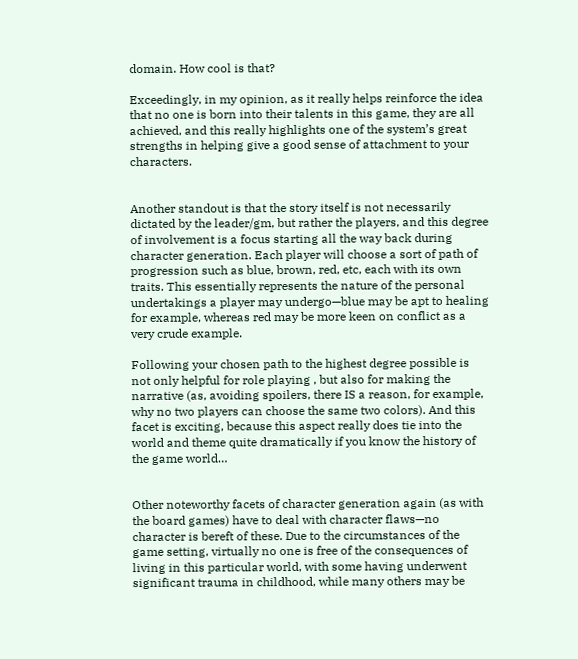domain. How cool is that?

Exceedingly, in my opinion, as it really helps reinforce the idea that no one is born into their talents in this game, they are all achieved, and this really highlights one of the system’s great strengths in helping give a good sense of attachment to your characters.


Another standout is that the story itself is not necessarily dictated by the leader/gm, but rather the players, and this degree of involvement is a focus starting all the way back during character generation. Each player will choose a sort of path of progression such as blue, brown, red, etc, each with its own traits. This essentially represents the nature of the personal undertakings a player may undergo—blue may be apt to healing for example, whereas red may be more keen on conflict as a very crude example.

Following your chosen path to the highest degree possible is not only helpful for role playing , but also for making the narrative (as, avoiding spoilers, there IS a reason, for example, why no two players can choose the same two colors). And this facet is exciting, because this aspect really does tie into the world and theme quite dramatically if you know the history of the game world…


Other noteworthy facets of character generation again (as with the board games) have to deal with character flaws—no character is bereft of these. Due to the circumstances of the game setting, virtually no one is free of the consequences of living in this particular world, with some having underwent significant trauma in childhood, while many others may be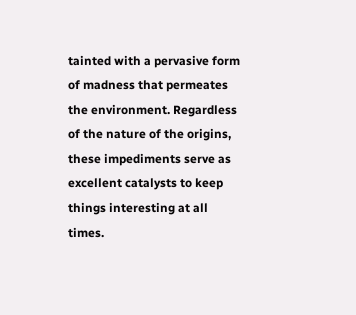tainted with a pervasive form of madness that permeates the environment. Regardless of the nature of the origins, these impediments serve as excellent catalysts to keep things interesting at all times.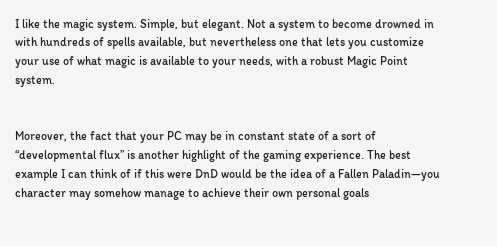I like the magic system. Simple, but elegant. Not a system to become drowned in with hundreds of spells available, but nevertheless one that lets you customize your use of what magic is available to your needs, with a robust Magic Point system.


Moreover, the fact that your PC may be in constant state of a sort of “developmental flux” is another highlight of the gaming experience. The best example I can think of if this were DnD would be the idea of a Fallen Paladin—you character may somehow manage to achieve their own personal goals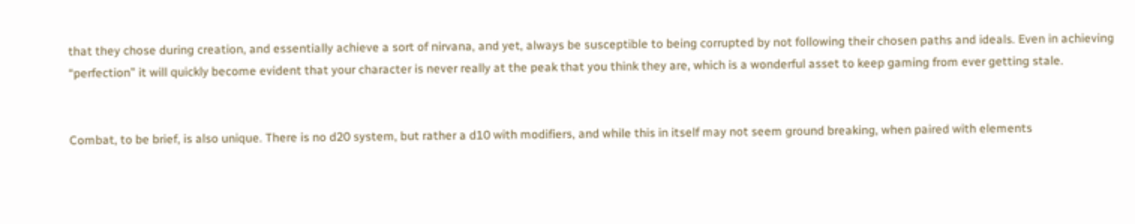that they chose during creation, and essentially achieve a sort of nirvana, and yet, always be susceptible to being corrupted by not following their chosen paths and ideals. Even in achieving “perfection” it will quickly become evident that your character is never really at the peak that you think they are, which is a wonderful asset to keep gaming from ever getting stale.


Combat, to be brief, is also unique. There is no d20 system, but rather a d10 with modifiers, and while this in itself may not seem ground breaking, when paired with elements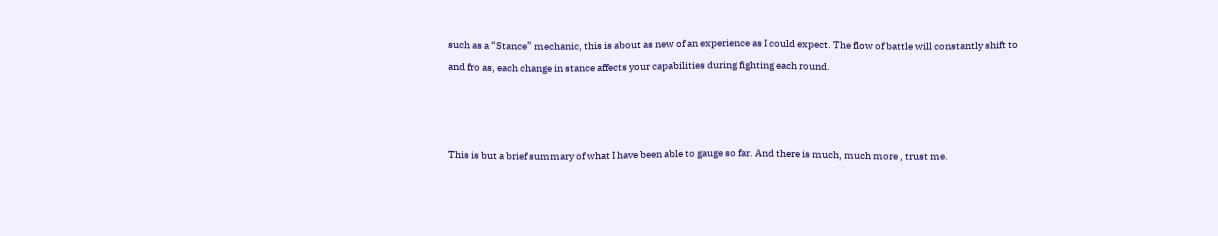such as a “Stance” mechanic, this is about as new of an experience as I could expect. The flow of battle will constantly shift to and fro as, each change in stance affects your capabilities during fighting each round.



This is but a brief summary of what I have been able to gauge so far. And there is much, much more , trust me.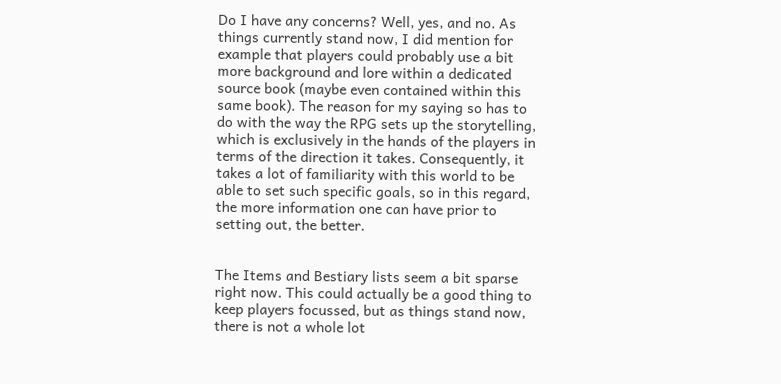Do I have any concerns? Well, yes, and no. As things currently stand now, I did mention for example that players could probably use a bit more background and lore within a dedicated source book (maybe even contained within this same book). The reason for my saying so has to do with the way the RPG sets up the storytelling, which is exclusively in the hands of the players in terms of the direction it takes. Consequently, it takes a lot of familiarity with this world to be able to set such specific goals, so in this regard, the more information one can have prior to setting out, the better.


The Items and Bestiary lists seem a bit sparse right now. This could actually be a good thing to keep players focussed, but as things stand now, there is not a whole lot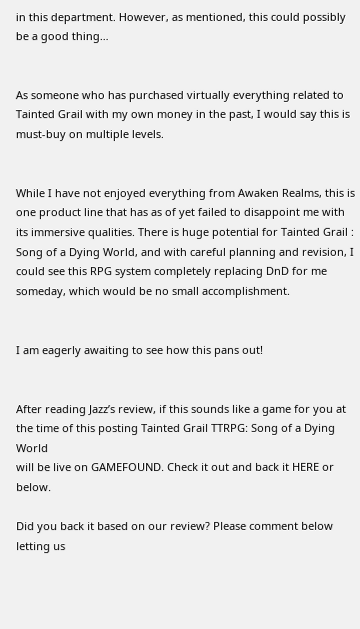in this department. However, as mentioned, this could possibly be a good thing…


As someone who has purchased virtually everything related to Tainted Grail with my own money in the past, I would say this is must-buy on multiple levels.


While I have not enjoyed everything from Awaken Realms, this is one product line that has as of yet failed to disappoint me with its immersive qualities. There is huge potential for Tainted Grail : Song of a Dying World, and with careful planning and revision, I could see this RPG system completely replacing DnD for me someday, which would be no small accomplishment.


I am eagerly awaiting to see how this pans out!


After reading Jazz’s review, if this sounds like a game for you at the time of this posting Tainted Grail TTRPG: Song of a Dying World
will be live on GAMEFOUND. Check it out and back it HERE or below.

Did you back it based on our review? Please comment below letting us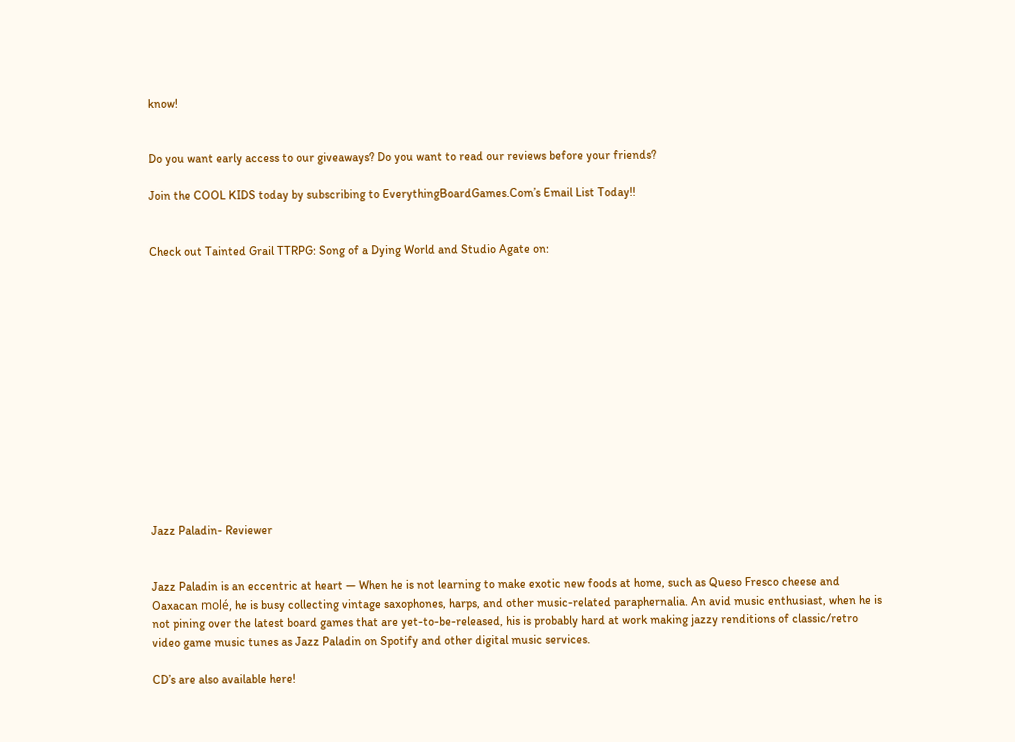know!


Do you want early access to our giveaways? Do you want to read our reviews before your friends?

Join the COOL KIDS today by subscribing to EverythingBoardGames.Com’s Email List Today!!


Check out Tainted Grail TTRPG: Song of a Dying World and Studio Agate on:














Jazz Paladin- Reviewer


Jazz Paladin is an eccentric at heart — When he is not learning to make exotic new foods at home, such as Queso Fresco cheese and Oaxacan molé, he is busy collecting vintage saxophones, harps, and other music-related paraphernalia. An avid music enthusiast, when he is not pining over the latest board games that are yet-to-be-released, his is probably hard at work making jazzy renditions of classic/retro video game music tunes as Jazz Paladin on Spotify and other digital music services.

CD’s are also available here!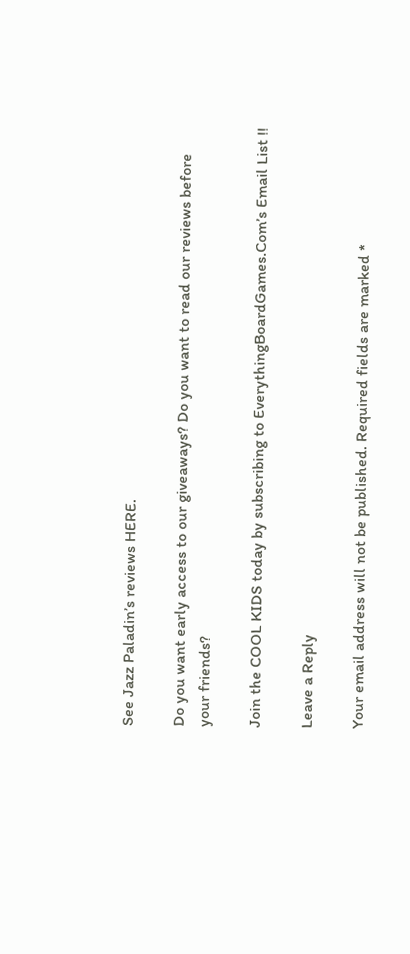See Jazz Paladin’s reviews HERE.

Do you want early access to our giveaways? Do you want to read our reviews before your friends?

Join the COOL KIDS today by subscribing to EverythingBoardGames.Com’s Email List !!

Leave a Reply

Your email address will not be published. Required fields are marked *